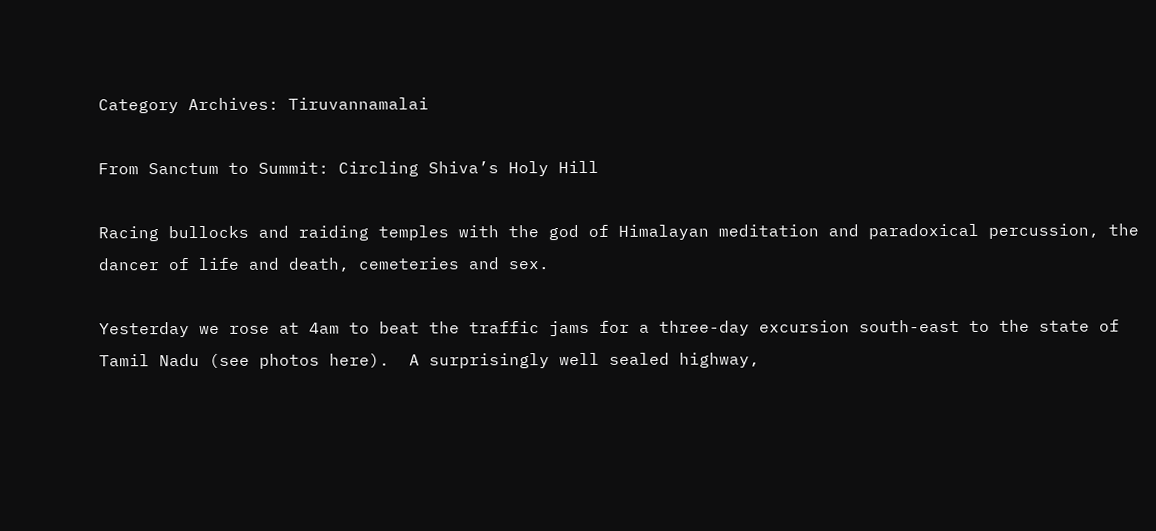Category Archives: Tiruvannamalai

From Sanctum to Summit: Circling Shiva’s Holy Hill

Racing bullocks and raiding temples with the god of Himalayan meditation and paradoxical percussion, the dancer of life and death, cemeteries and sex.

Yesterday we rose at 4am to beat the traffic jams for a three-day excursion south-east to the state of Tamil Nadu (see photos here).  A surprisingly well sealed highway,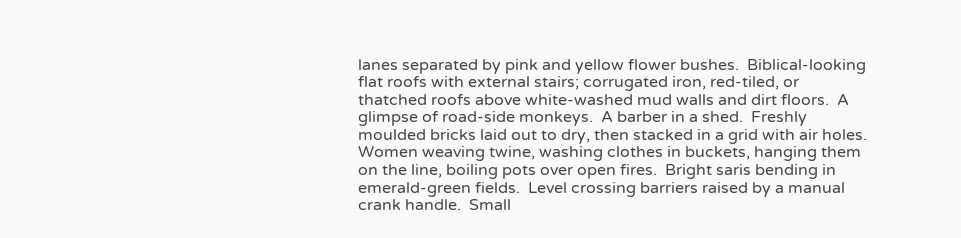lanes separated by pink and yellow flower bushes.  Biblical-looking flat roofs with external stairs; corrugated iron, red-tiled, or thatched roofs above white-washed mud walls and dirt floors.  A glimpse of road-side monkeys.  A barber in a shed.  Freshly moulded bricks laid out to dry, then stacked in a grid with air holes.  Women weaving twine, washing clothes in buckets, hanging them on the line, boiling pots over open fires.  Bright saris bending in emerald-green fields.  Level crossing barriers raised by a manual crank handle.  Small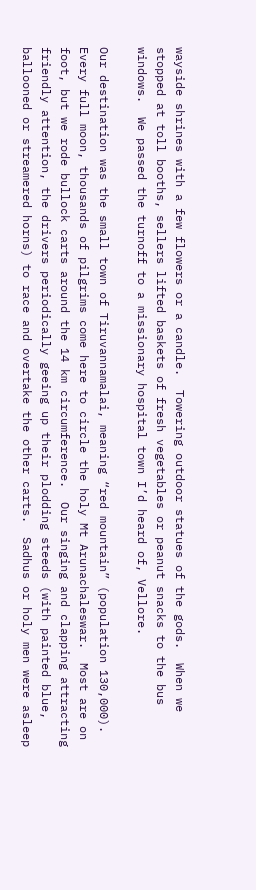wayside shrines with a few flowers or a candle.  Towering outdoor statues of the gods.  When we stopped at toll booths, sellers lifted baskets of fresh vegetables or peanut snacks to the bus windows.  We passed the turnoff to a missionary hospital town I’d heard of, Vellore.

Our destination was the small town of Tiruvannamalai, meaning “red mountain” (population 130,000).  Every full moon, thousands of pilgrims come here to circle the holy Mt Arunachaleswar.  Most are on foot, but we rode bullock carts around the 14 km circumference.  Our singing and clapping attracting friendly attention, the drivers periodically geeing up their plodding steeds (with painted blue, ballooned or streamered horns) to race and overtake the other carts.  Sadhus or holy men were asleep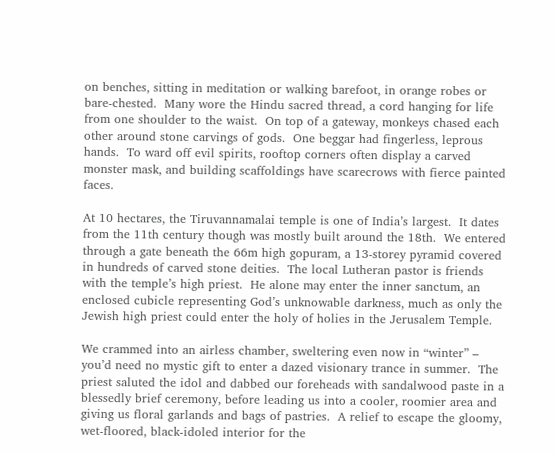on benches, sitting in meditation or walking barefoot, in orange robes or bare-chested.  Many wore the Hindu sacred thread, a cord hanging for life from one shoulder to the waist.  On top of a gateway, monkeys chased each other around stone carvings of gods.  One beggar had fingerless, leprous hands.  To ward off evil spirits, rooftop corners often display a carved monster mask, and building scaffoldings have scarecrows with fierce painted faces.

At 10 hectares, the Tiruvannamalai temple is one of India’s largest.  It dates from the 11th century though was mostly built around the 18th.  We entered through a gate beneath the 66m high gopuram, a 13-storey pyramid covered in hundreds of carved stone deities.  The local Lutheran pastor is friends with the temple’s high priest.  He alone may enter the inner sanctum, an enclosed cubicle representing God’s unknowable darkness, much as only the Jewish high priest could enter the holy of holies in the Jerusalem Temple.

We crammed into an airless chamber, sweltering even now in “winter” – you’d need no mystic gift to enter a dazed visionary trance in summer.  The priest saluted the idol and dabbed our foreheads with sandalwood paste in a blessedly brief ceremony, before leading us into a cooler, roomier area and giving us floral garlands and bags of pastries.  A relief to escape the gloomy, wet-floored, black-idoled interior for the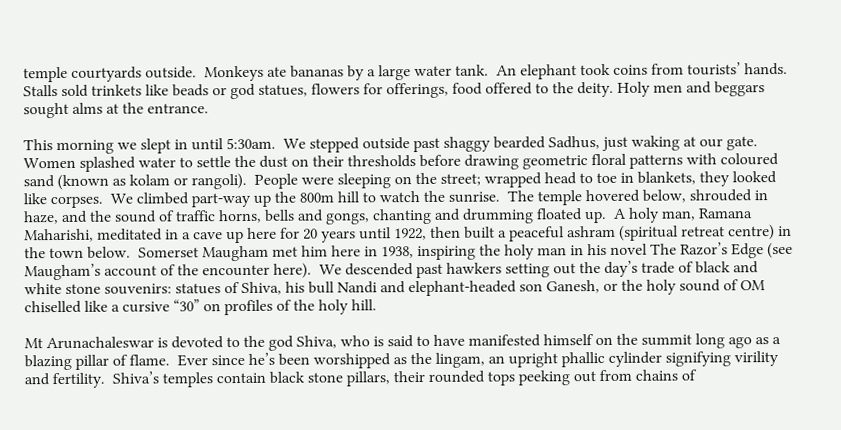temple courtyards outside.  Monkeys ate bananas by a large water tank.  An elephant took coins from tourists’ hands.  Stalls sold trinkets like beads or god statues, flowers for offerings, food offered to the deity. Holy men and beggars sought alms at the entrance.

This morning we slept in until 5:30am.  We stepped outside past shaggy bearded Sadhus, just waking at our gate.  Women splashed water to settle the dust on their thresholds before drawing geometric floral patterns with coloured sand (known as kolam or rangoli).  People were sleeping on the street; wrapped head to toe in blankets, they looked like corpses.  We climbed part-way up the 800m hill to watch the sunrise.  The temple hovered below, shrouded in haze, and the sound of traffic horns, bells and gongs, chanting and drumming floated up.  A holy man, Ramana Maharishi, meditated in a cave up here for 20 years until 1922, then built a peaceful ashram (spiritual retreat centre) in the town below.  Somerset Maugham met him here in 1938, inspiring the holy man in his novel The Razor’s Edge (see Maugham’s account of the encounter here).  We descended past hawkers setting out the day’s trade of black and white stone souvenirs: statues of Shiva, his bull Nandi and elephant-headed son Ganesh, or the holy sound of OM chiselled like a cursive “30” on profiles of the holy hill.

Mt Arunachaleswar is devoted to the god Shiva, who is said to have manifested himself on the summit long ago as a blazing pillar of flame.  Ever since he’s been worshipped as the lingam, an upright phallic cylinder signifying virility and fertility.  Shiva’s temples contain black stone pillars, their rounded tops peeking out from chains of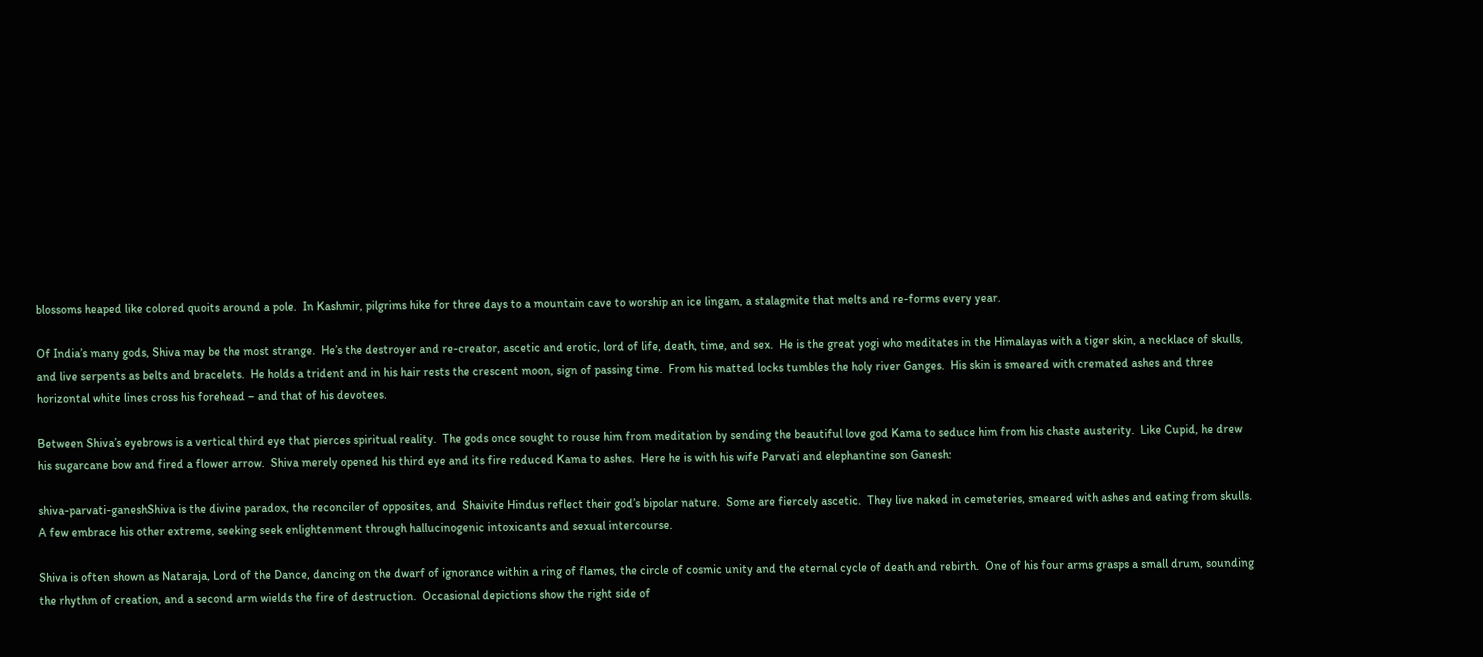blossoms heaped like colored quoits around a pole.  In Kashmir, pilgrims hike for three days to a mountain cave to worship an ice lingam, a stalagmite that melts and re-forms every year.

Of India’s many gods, Shiva may be the most strange.  He’s the destroyer and re-creator, ascetic and erotic, lord of life, death, time, and sex.  He is the great yogi who meditates in the Himalayas with a tiger skin, a necklace of skulls, and live serpents as belts and bracelets.  He holds a trident and in his hair rests the crescent moon, sign of passing time.  From his matted locks tumbles the holy river Ganges.  His skin is smeared with cremated ashes and three horizontal white lines cross his forehead – and that of his devotees.

Between Shiva’s eyebrows is a vertical third eye that pierces spiritual reality.  The gods once sought to rouse him from meditation by sending the beautiful love god Kama to seduce him from his chaste austerity.  Like Cupid, he drew his sugarcane bow and fired a flower arrow.  Shiva merely opened his third eye and its fire reduced Kama to ashes.  Here he is with his wife Parvati and elephantine son Ganesh:

shiva-parvati-ganeshShiva is the divine paradox, the reconciler of opposites, and  Shaivite Hindus reflect their god’s bipolar nature.  Some are fiercely ascetic.  They live naked in cemeteries, smeared with ashes and eating from skulls.  A few embrace his other extreme, seeking seek enlightenment through hallucinogenic intoxicants and sexual intercourse.

Shiva is often shown as Nataraja, Lord of the Dance, dancing on the dwarf of ignorance within a ring of flames, the circle of cosmic unity and the eternal cycle of death and rebirth.  One of his four arms grasps a small drum, sounding the rhythm of creation, and a second arm wields the fire of destruction.  Occasional depictions show the right side of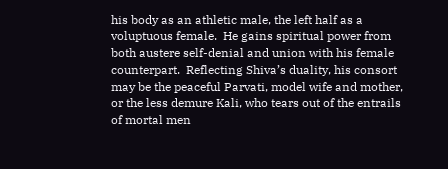his body as an athletic male, the left half as a voluptuous female.  He gains spiritual power from both austere self-denial and union with his female counterpart.  Reflecting Shiva’s duality, his consort may be the peaceful Parvati, model wife and mother, or the less demure Kali, who tears out of the entrails of mortal men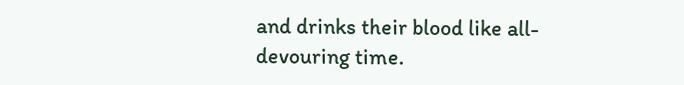and drinks their blood like all-devouring time.